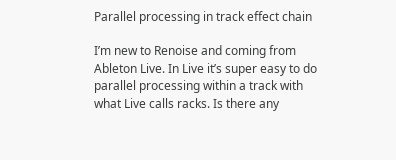Parallel processing in track effect chain

I’m new to Renoise and coming from Ableton Live. In Live it’s super easy to do parallel processing within a track with what Live calls racks. Is there any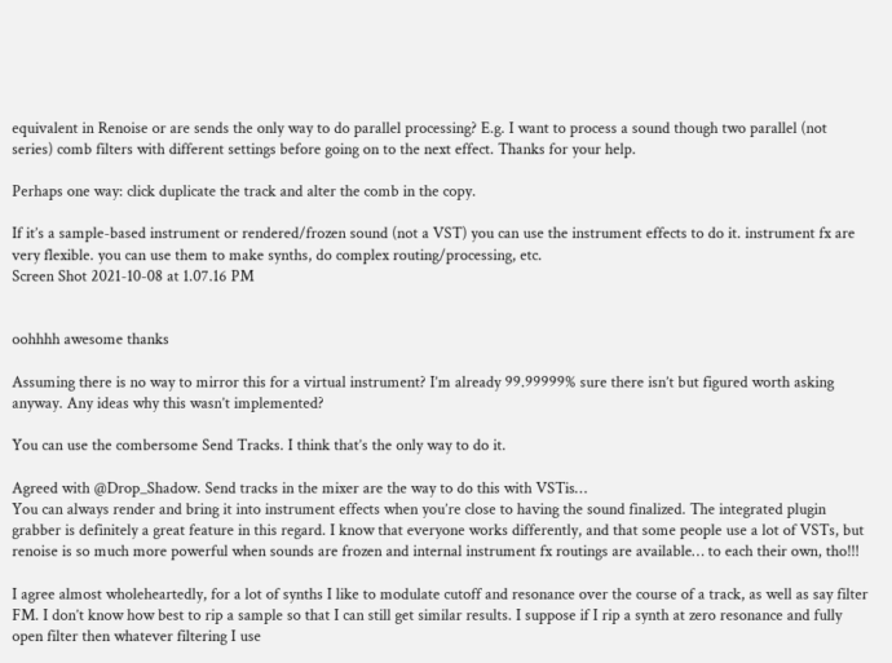equivalent in Renoise or are sends the only way to do parallel processing? E.g. I want to process a sound though two parallel (not series) comb filters with different settings before going on to the next effect. Thanks for your help.

Perhaps one way: click duplicate the track and alter the comb in the copy.

If it’s a sample-based instrument or rendered/frozen sound (not a VST) you can use the instrument effects to do it. instrument fx are very flexible. you can use them to make synths, do complex routing/processing, etc.
Screen Shot 2021-10-08 at 1.07.16 PM


oohhhh awesome thanks

Assuming there is no way to mirror this for a virtual instrument? I’m already 99.99999% sure there isn’t but figured worth asking anyway. Any ideas why this wasn’t implemented?

You can use the combersome Send Tracks. I think that’s the only way to do it.

Agreed with @Drop_Shadow. Send tracks in the mixer are the way to do this with VSTis…
You can always render and bring it into instrument effects when you’re close to having the sound finalized. The integrated plugin grabber is definitely a great feature in this regard. I know that everyone works differently, and that some people use a lot of VSTs, but renoise is so much more powerful when sounds are frozen and internal instrument fx routings are available… to each their own, tho!!!

I agree almost wholeheartedly, for a lot of synths I like to modulate cutoff and resonance over the course of a track, as well as say filter FM. I don’t know how best to rip a sample so that I can still get similar results. I suppose if I rip a synth at zero resonance and fully open filter then whatever filtering I use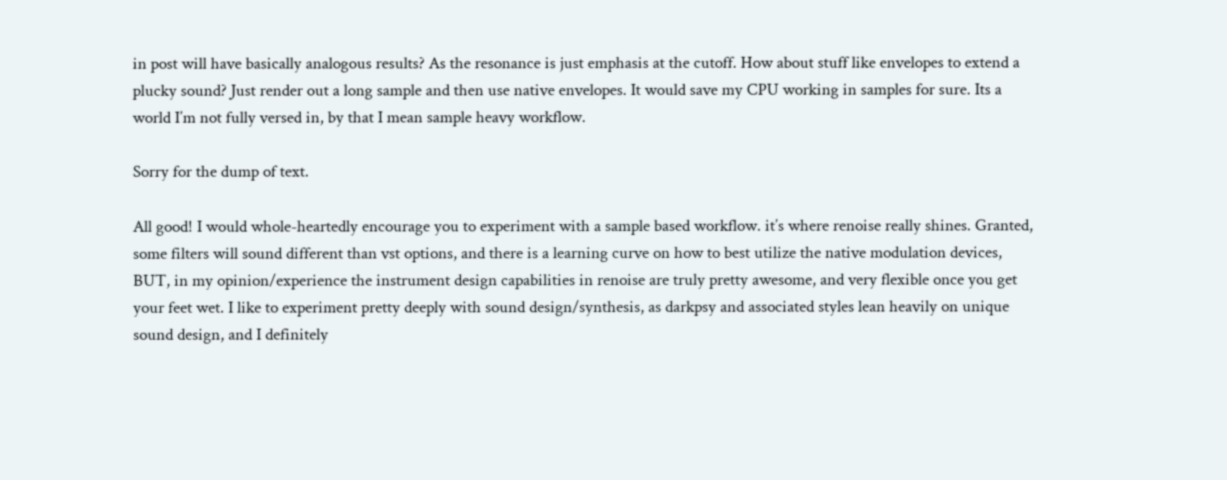in post will have basically analogous results? As the resonance is just emphasis at the cutoff. How about stuff like envelopes to extend a plucky sound? Just render out a long sample and then use native envelopes. It would save my CPU working in samples for sure. Its a world I’m not fully versed in, by that I mean sample heavy workflow.

Sorry for the dump of text.

All good! I would whole-heartedly encourage you to experiment with a sample based workflow. it’s where renoise really shines. Granted, some filters will sound different than vst options, and there is a learning curve on how to best utilize the native modulation devices, BUT, in my opinion/experience the instrument design capabilities in renoise are truly pretty awesome, and very flexible once you get your feet wet. I like to experiment pretty deeply with sound design/synthesis, as darkpsy and associated styles lean heavily on unique sound design, and I definitely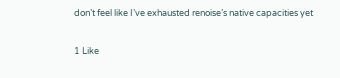don’t feel like I’ve exhausted renoise’s native capacities yet

1 Like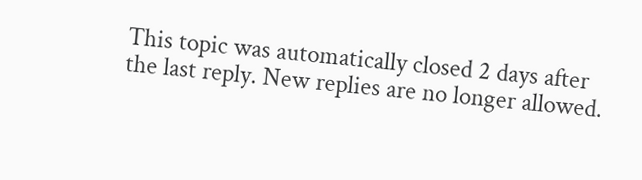This topic was automatically closed 2 days after the last reply. New replies are no longer allowed.